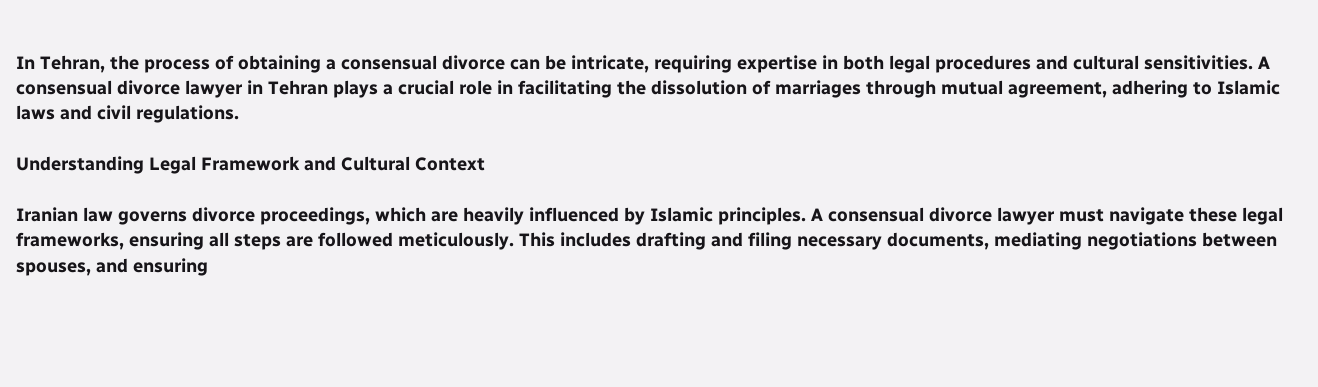In Tehran, the process of obtaining a consensual divorce can be intricate, requiring expertise in both legal procedures and cultural sensitivities. A consensual divorce lawyer in Tehran plays a crucial role in facilitating the dissolution of marriages through mutual agreement, adhering to Islamic laws and civil regulations.

Understanding Legal Framework and Cultural Context

Iranian law governs divorce proceedings, which are heavily influenced by Islamic principles. A consensual divorce lawyer must navigate these legal frameworks, ensuring all steps are followed meticulously. This includes drafting and filing necessary documents, mediating negotiations between spouses, and ensuring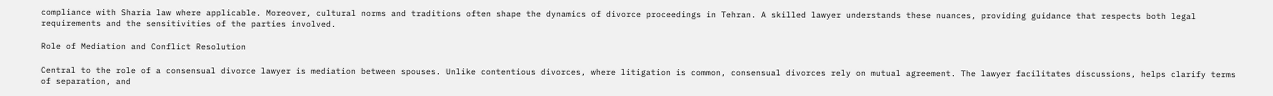compliance with Sharia law where applicable. Moreover, cultural norms and traditions often shape the dynamics of divorce proceedings in Tehran. A skilled lawyer understands these nuances, providing guidance that respects both legal requirements and the sensitivities of the parties involved.

Role of Mediation and Conflict Resolution

Central to the role of a consensual divorce lawyer is mediation between spouses. Unlike contentious divorces, where litigation is common, consensual divorces rely on mutual agreement. The lawyer facilitates discussions, helps clarify terms of separation, and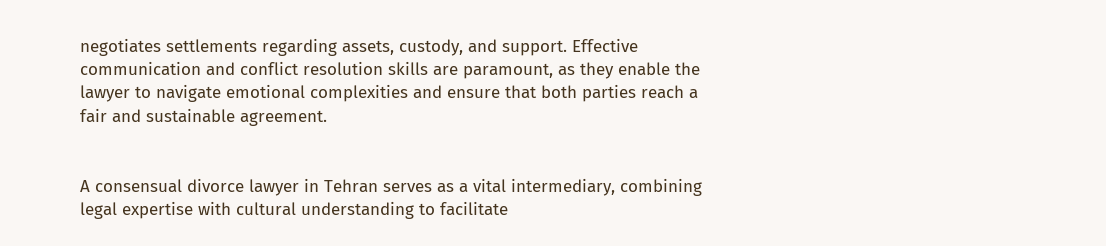negotiates settlements regarding assets, custody, and support. Effective communication and conflict resolution skills are paramount, as they enable the lawyer to navigate emotional complexities and ensure that both parties reach a fair and sustainable agreement.


A consensual divorce lawyer in Tehran serves as a vital intermediary, combining legal expertise with cultural understanding to facilitate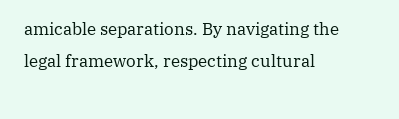amicable separations. By navigating the legal framework, respecting cultural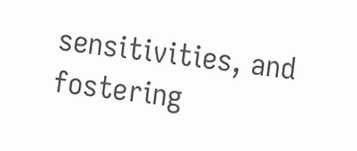sensitivities, and fostering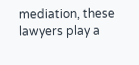mediation, these lawyers play a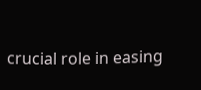crucial role in easing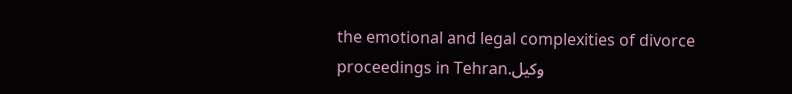the emotional and legal complexities of divorce proceedings in Tehran.وکیل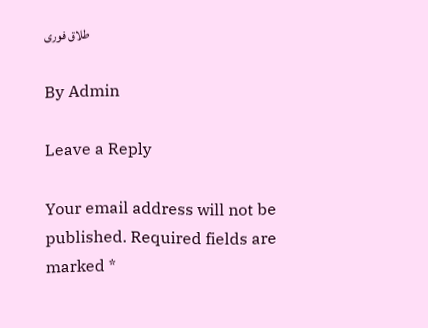طلاق فوری

By Admin

Leave a Reply

Your email address will not be published. Required fields are marked *